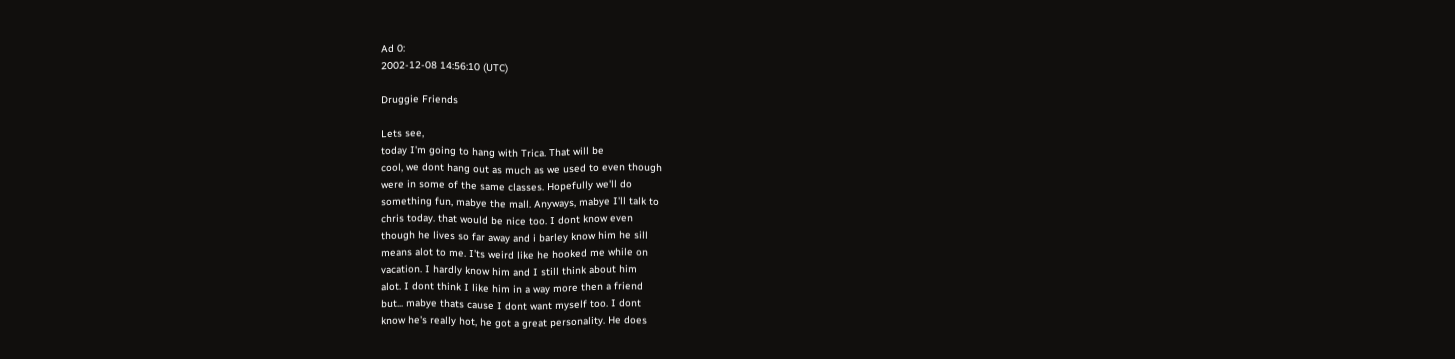Ad 0:
2002-12-08 14:56:10 (UTC)

Druggie Friends

Lets see,
today I'm going to hang with Trica. That will be
cool, we dont hang out as much as we used to even though
were in some of the same classes. Hopefully we'll do
something fun, mabye the mall. Anyways, mabye I'll talk to
chris today. that would be nice too. I dont know even
though he lives so far away and i barley know him he sill
means alot to me. I'ts weird like he hooked me while on
vacation. I hardly know him and I still think about him
alot. I dont think I like him in a way more then a friend
but... mabye thats cause I dont want myself too. I dont
know he's really hot, he got a great personality. He does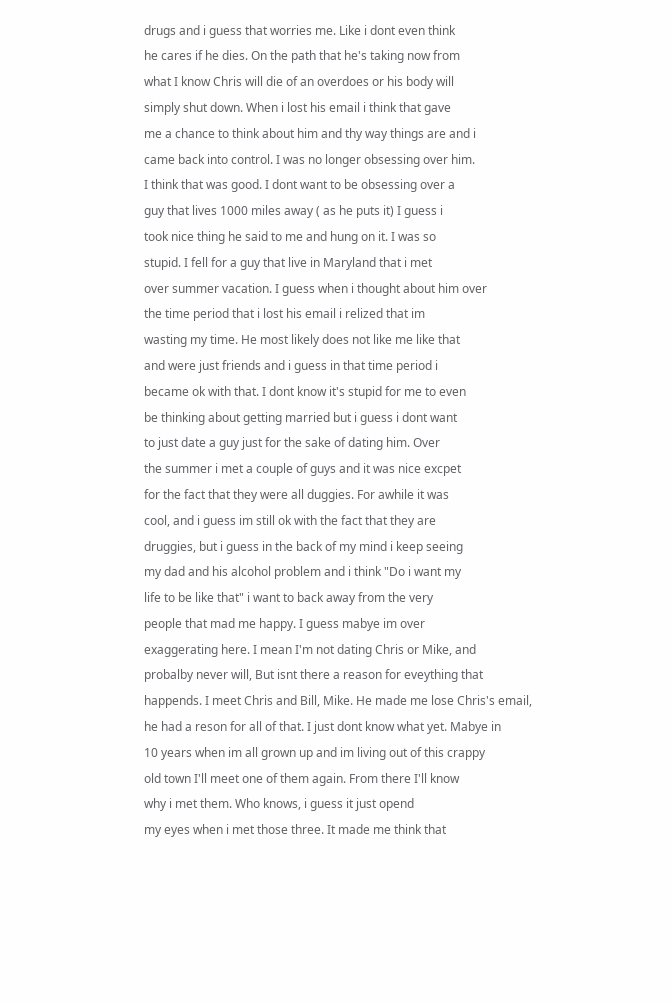drugs and i guess that worries me. Like i dont even think
he cares if he dies. On the path that he's taking now from
what I know Chris will die of an overdoes or his body will
simply shut down. When i lost his email i think that gave
me a chance to think about him and thy way things are and i
came back into control. I was no longer obsessing over him.
I think that was good. I dont want to be obsessing over a
guy that lives 1000 miles away ( as he puts it) I guess i
took nice thing he said to me and hung on it. I was so
stupid. I fell for a guy that live in Maryland that i met
over summer vacation. I guess when i thought about him over
the time period that i lost his email i relized that im
wasting my time. He most likely does not like me like that
and were just friends and i guess in that time period i
became ok with that. I dont know it's stupid for me to even
be thinking about getting married but i guess i dont want
to just date a guy just for the sake of dating him. Over
the summer i met a couple of guys and it was nice excpet
for the fact that they were all duggies. For awhile it was
cool, and i guess im still ok with the fact that they are
druggies, but i guess in the back of my mind i keep seeing
my dad and his alcohol problem and i think "Do i want my
life to be like that" i want to back away from the very
people that mad me happy. I guess mabye im over
exaggerating here. I mean I'm not dating Chris or Mike, and
probalby never will, But isnt there a reason for eveything that
happends. I meet Chris and Bill, Mike. He made me lose Chris's email,
he had a reson for all of that. I just dont know what yet. Mabye in
10 years when im all grown up and im living out of this crappy
old town I'll meet one of them again. From there I'll know
why i met them. Who knows, i guess it just opend
my eyes when i met those three. It made me think that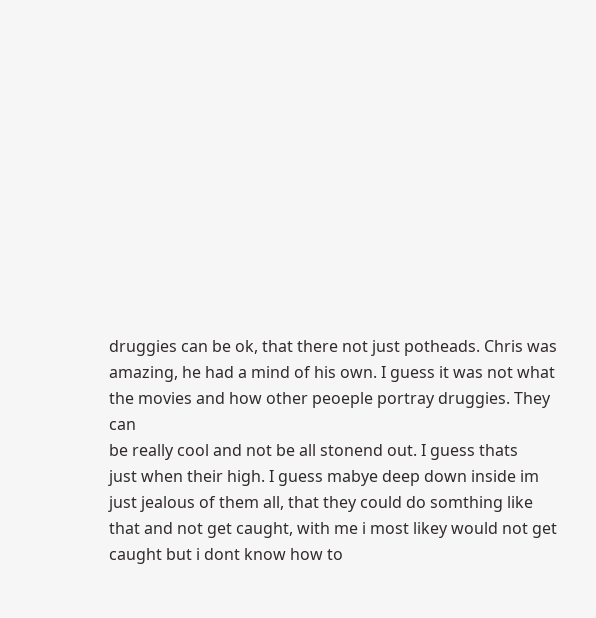druggies can be ok, that there not just potheads. Chris was
amazing, he had a mind of his own. I guess it was not what
the movies and how other peoeple portray druggies. They can
be really cool and not be all stonend out. I guess thats
just when their high. I guess mabye deep down inside im
just jealous of them all, that they could do somthing like
that and not get caught, with me i most likey would not get
caught but i dont know how to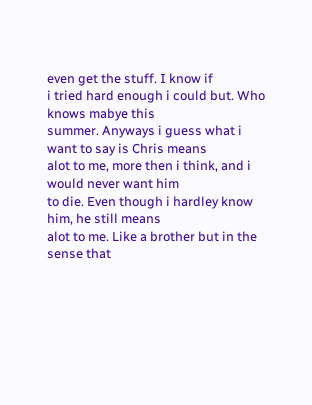even get the stuff. I know if
i tried hard enough i could but. Who knows mabye this
summer. Anyways i guess what i want to say is Chris means
alot to me, more then i think, and i would never want him
to die. Even though i hardley know him, he still means
alot to me. Like a brother but in the sense that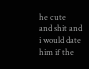he cute
and shit and i would date him if the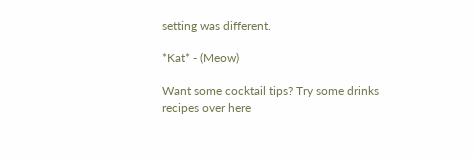setting was different.

*Kat* - (Meow)

Want some cocktail tips? Try some drinks recipes over here